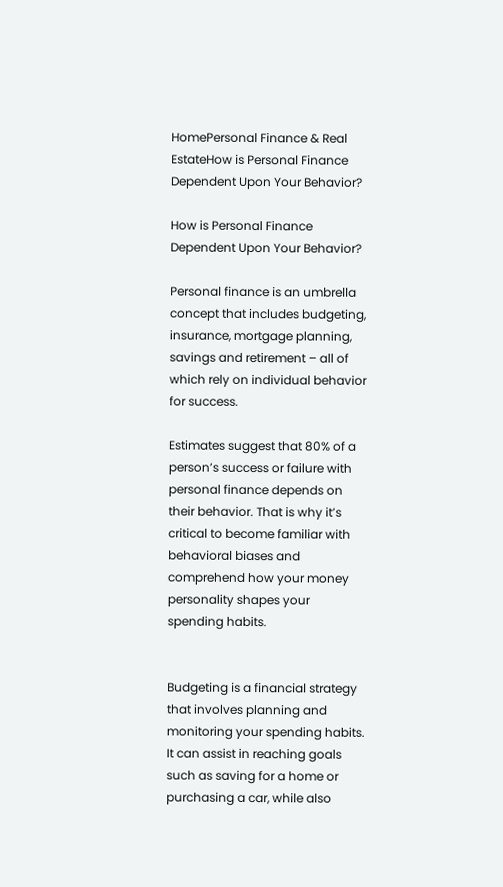HomePersonal Finance & Real EstateHow is Personal Finance Dependent Upon Your Behavior?

How is Personal Finance Dependent Upon Your Behavior?

Personal finance is an umbrella concept that includes budgeting, insurance, mortgage planning, savings and retirement – all of which rely on individual behavior for success.

Estimates suggest that 80% of a person’s success or failure with personal finance depends on their behavior. That is why it’s critical to become familiar with behavioral biases and comprehend how your money personality shapes your spending habits.


Budgeting is a financial strategy that involves planning and monitoring your spending habits. It can assist in reaching goals such as saving for a home or purchasing a car, while also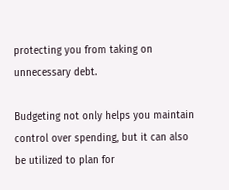protecting you from taking on unnecessary debt.

Budgeting not only helps you maintain control over spending, but it can also be utilized to plan for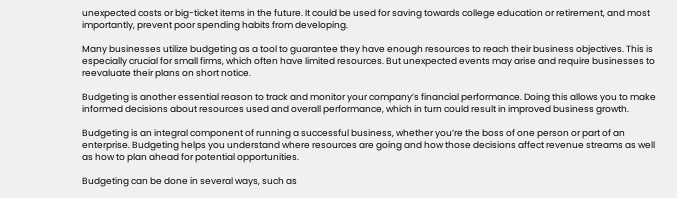unexpected costs or big-ticket items in the future. It could be used for saving towards college education or retirement, and most importantly, prevent poor spending habits from developing.

Many businesses utilize budgeting as a tool to guarantee they have enough resources to reach their business objectives. This is especially crucial for small firms, which often have limited resources. But unexpected events may arise and require businesses to reevaluate their plans on short notice.

Budgeting is another essential reason to track and monitor your company’s financial performance. Doing this allows you to make informed decisions about resources used and overall performance, which in turn could result in improved business growth.

Budgeting is an integral component of running a successful business, whether you’re the boss of one person or part of an enterprise. Budgeting helps you understand where resources are going and how those decisions affect revenue streams as well as how to plan ahead for potential opportunities.

Budgeting can be done in several ways, such as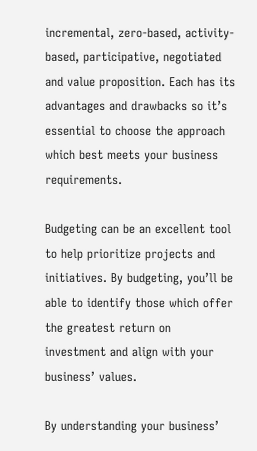incremental, zero-based, activity-based, participative, negotiated and value proposition. Each has its advantages and drawbacks so it’s essential to choose the approach which best meets your business requirements.

Budgeting can be an excellent tool to help prioritize projects and initiatives. By budgeting, you’ll be able to identify those which offer the greatest return on investment and align with your business’ values.

By understanding your business’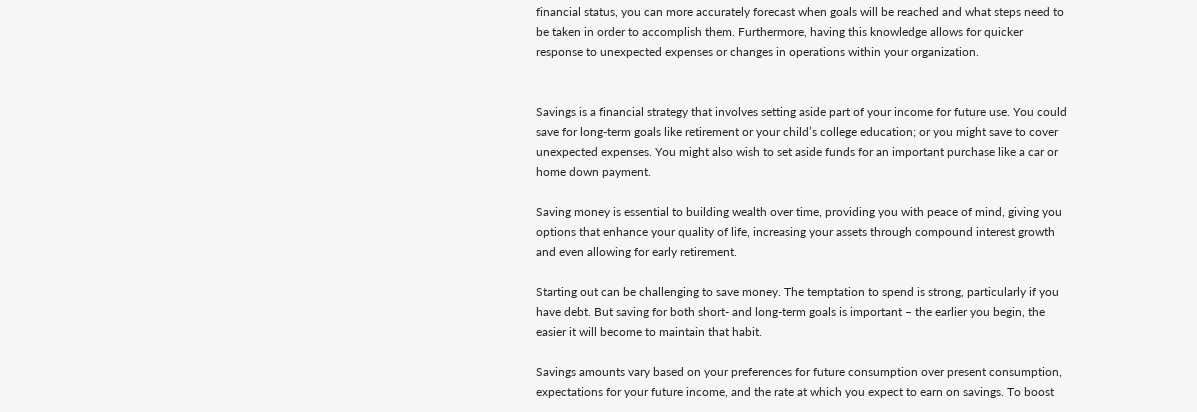financial status, you can more accurately forecast when goals will be reached and what steps need to be taken in order to accomplish them. Furthermore, having this knowledge allows for quicker response to unexpected expenses or changes in operations within your organization.


Savings is a financial strategy that involves setting aside part of your income for future use. You could save for long-term goals like retirement or your child’s college education; or you might save to cover unexpected expenses. You might also wish to set aside funds for an important purchase like a car or home down payment.

Saving money is essential to building wealth over time, providing you with peace of mind, giving you options that enhance your quality of life, increasing your assets through compound interest growth and even allowing for early retirement.

Starting out can be challenging to save money. The temptation to spend is strong, particularly if you have debt. But saving for both short- and long-term goals is important – the earlier you begin, the easier it will become to maintain that habit.

Savings amounts vary based on your preferences for future consumption over present consumption, expectations for your future income, and the rate at which you expect to earn on savings. To boost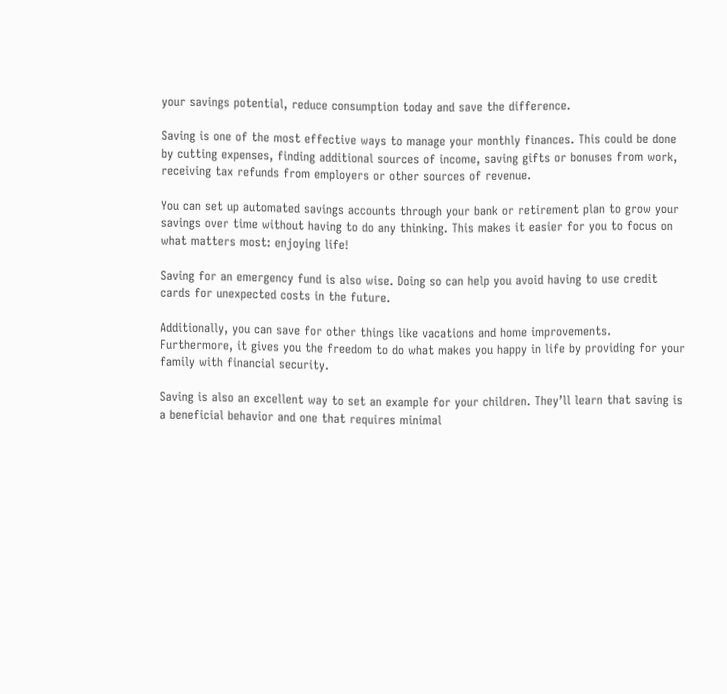your savings potential, reduce consumption today and save the difference.

Saving is one of the most effective ways to manage your monthly finances. This could be done by cutting expenses, finding additional sources of income, saving gifts or bonuses from work, receiving tax refunds from employers or other sources of revenue.

You can set up automated savings accounts through your bank or retirement plan to grow your savings over time without having to do any thinking. This makes it easier for you to focus on what matters most: enjoying life!

Saving for an emergency fund is also wise. Doing so can help you avoid having to use credit cards for unexpected costs in the future.

Additionally, you can save for other things like vacations and home improvements. Furthermore, it gives you the freedom to do what makes you happy in life by providing for your family with financial security.

Saving is also an excellent way to set an example for your children. They’ll learn that saving is a beneficial behavior and one that requires minimal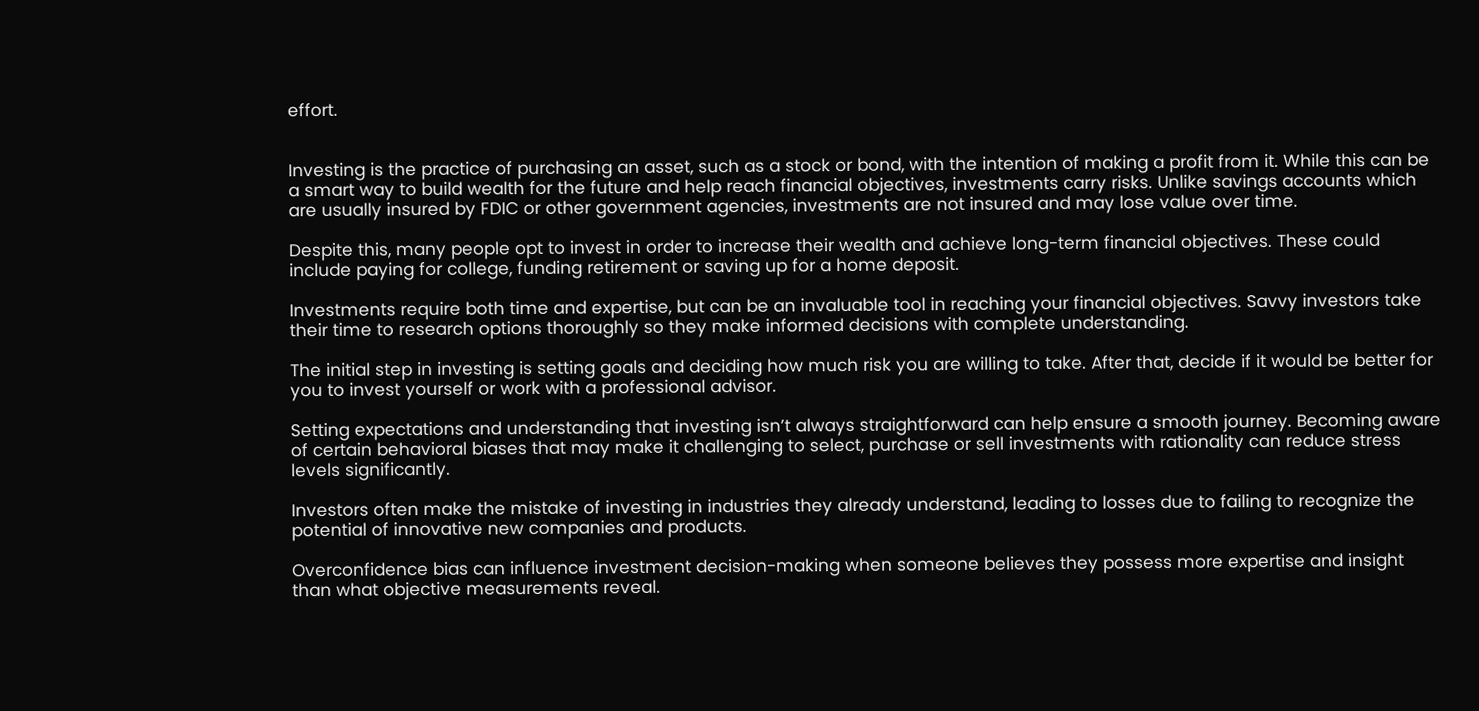effort.


Investing is the practice of purchasing an asset, such as a stock or bond, with the intention of making a profit from it. While this can be a smart way to build wealth for the future and help reach financial objectives, investments carry risks. Unlike savings accounts which are usually insured by FDIC or other government agencies, investments are not insured and may lose value over time.

Despite this, many people opt to invest in order to increase their wealth and achieve long-term financial objectives. These could include paying for college, funding retirement or saving up for a home deposit.

Investments require both time and expertise, but can be an invaluable tool in reaching your financial objectives. Savvy investors take their time to research options thoroughly so they make informed decisions with complete understanding.

The initial step in investing is setting goals and deciding how much risk you are willing to take. After that, decide if it would be better for you to invest yourself or work with a professional advisor.

Setting expectations and understanding that investing isn’t always straightforward can help ensure a smooth journey. Becoming aware of certain behavioral biases that may make it challenging to select, purchase or sell investments with rationality can reduce stress levels significantly.

Investors often make the mistake of investing in industries they already understand, leading to losses due to failing to recognize the potential of innovative new companies and products.

Overconfidence bias can influence investment decision-making when someone believes they possess more expertise and insight than what objective measurements reveal.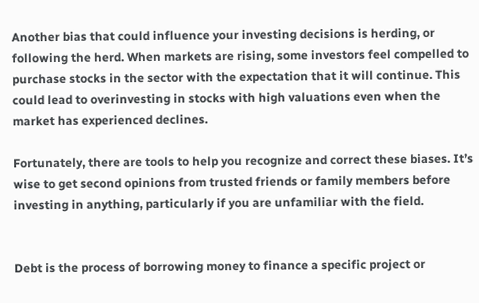Another bias that could influence your investing decisions is herding, or following the herd. When markets are rising, some investors feel compelled to purchase stocks in the sector with the expectation that it will continue. This could lead to overinvesting in stocks with high valuations even when the market has experienced declines.

Fortunately, there are tools to help you recognize and correct these biases. It’s wise to get second opinions from trusted friends or family members before investing in anything, particularly if you are unfamiliar with the field.


Debt is the process of borrowing money to finance a specific project or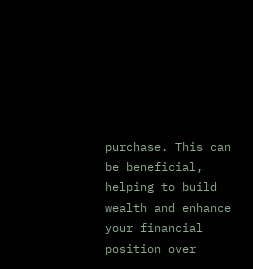purchase. This can be beneficial, helping to build wealth and enhance your financial position over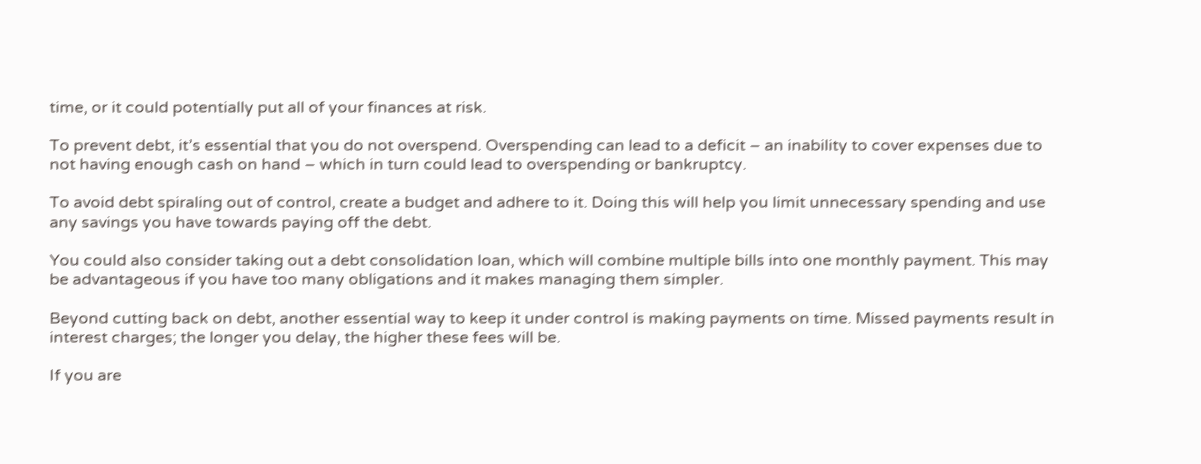time, or it could potentially put all of your finances at risk.

To prevent debt, it’s essential that you do not overspend. Overspending can lead to a deficit – an inability to cover expenses due to not having enough cash on hand – which in turn could lead to overspending or bankruptcy.

To avoid debt spiraling out of control, create a budget and adhere to it. Doing this will help you limit unnecessary spending and use any savings you have towards paying off the debt.

You could also consider taking out a debt consolidation loan, which will combine multiple bills into one monthly payment. This may be advantageous if you have too many obligations and it makes managing them simpler.

Beyond cutting back on debt, another essential way to keep it under control is making payments on time. Missed payments result in interest charges; the longer you delay, the higher these fees will be.

If you are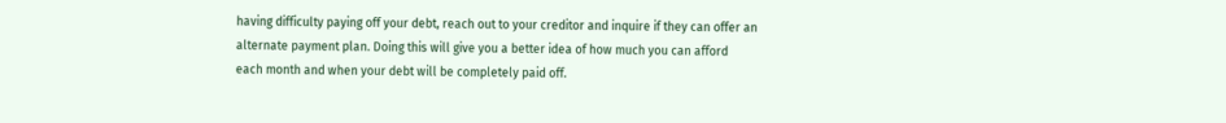having difficulty paying off your debt, reach out to your creditor and inquire if they can offer an alternate payment plan. Doing this will give you a better idea of how much you can afford each month and when your debt will be completely paid off.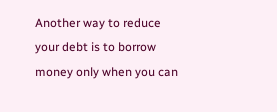Another way to reduce your debt is to borrow money only when you can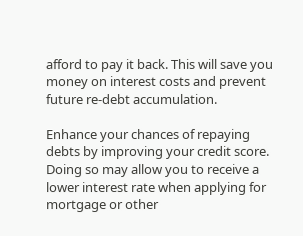afford to pay it back. This will save you money on interest costs and prevent future re-debt accumulation.

Enhance your chances of repaying debts by improving your credit score. Doing so may allow you to receive a lower interest rate when applying for mortgage or other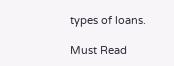types of loans.

Must Read